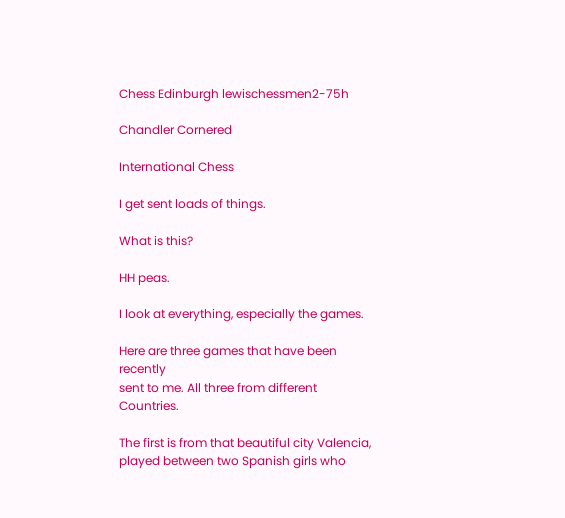Chess Edinburgh lewischessmen2-75h

Chandler Cornered

International Chess

I get sent loads of things.

What is this?

HH peas.

I look at everything, especially the games.

Here are three games that have been recently
sent to me. All three from different Countries.

The first is from that beautiful city Valencia,
played between two Spanish girls who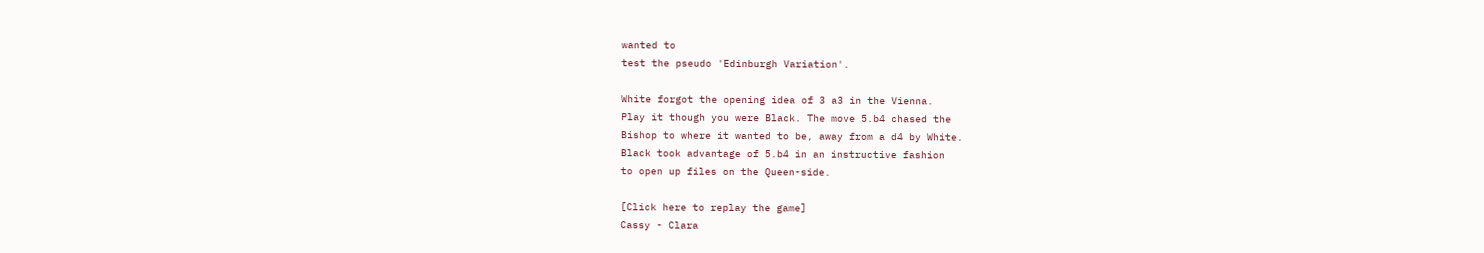wanted to
test the pseudo 'Edinburgh Variation'.

White forgot the opening idea of 3 a3 in the Vienna.
Play it though you were Black. The move 5.b4 chased the
Bishop to where it wanted to be, away from a d4 by White.
Black took advantage of 5.b4 in an instructive fashion
to open up files on the Queen-side.

[Click here to replay the game]
Cassy - Clara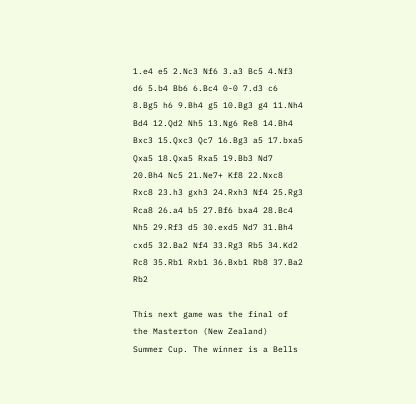1.e4 e5 2.Nc3 Nf6 3.a3 Bc5 4.Nf3 d6 5.b4 Bb6 6.Bc4 0-0 7.d3 c6 8.Bg5 h6 9.Bh4 g5 10.Bg3 g4 11.Nh4 Bd4 12.Qd2 Nh5 13.Ng6 Re8 14.Bh4 Bxc3 15.Qxc3 Qc7 16.Bg3 a5 17.bxa5 Qxa5 18.Qxa5 Rxa5 19.Bb3 Nd7 20.Bh4 Nc5 21.Ne7+ Kf8 22.Nxc8 Rxc8 23.h3 gxh3 24.Rxh3 Nf4 25.Rg3 Rca8 26.a4 b5 27.Bf6 bxa4 28.Bc4 Nh5 29.Rf3 d5 30.exd5 Nd7 31.Bh4 cxd5 32.Ba2 Nf4 33.Rg3 Rb5 34.Kd2 Rc8 35.Rb1 Rxb1 36.Bxb1 Rb8 37.Ba2 Rb2

This next game was the final of the Masterton (New Zealand)
Summer Cup. The winner is a Bells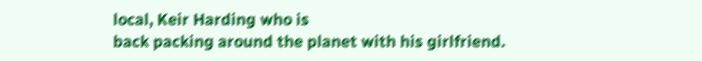local, Keir Harding who is
back packing around the planet with his girlfriend.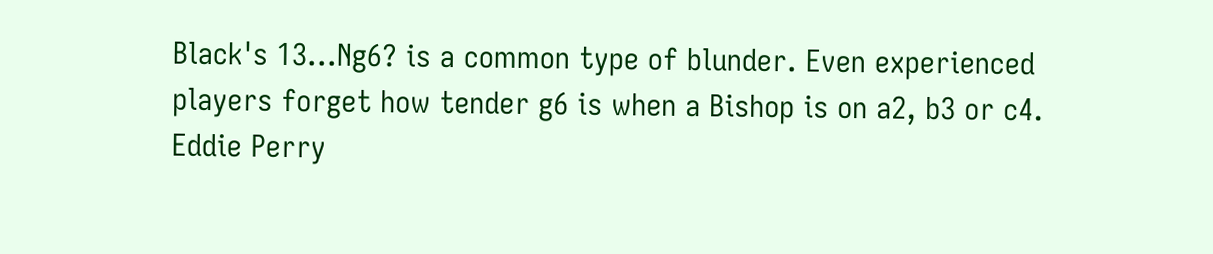Black's 13...Ng6? is a common type of blunder. Even experienced
players forget how tender g6 is when a Bishop is on a2, b3 or c4.
Eddie Perry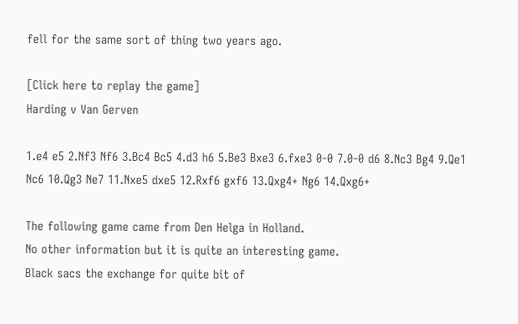fell for the same sort of thing two years ago.

[Click here to replay the game]
Harding v Van Gerven

1.e4 e5 2.Nf3 Nf6 3.Bc4 Bc5 4.d3 h6 5.Be3 Bxe3 6.fxe3 0-0 7.0-0 d6 8.Nc3 Bg4 9.Qe1 Nc6 10.Qg3 Ne7 11.Nxe5 dxe5 12.Rxf6 gxf6 13.Qxg4+ Ng6 14.Qxg6+

The following game came from Den Helga in Holland.
No other information but it is quite an interesting game.
Black sacs the exchange for quite bit of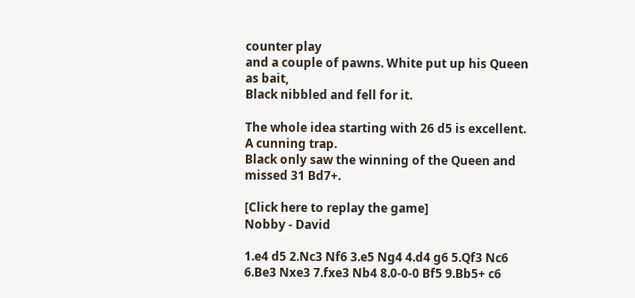counter play
and a couple of pawns. White put up his Queen as bait,
Black nibbled and fell for it.

The whole idea starting with 26 d5 is excellent. A cunning trap.
Black only saw the winning of the Queen and missed 31 Bd7+.

[Click here to replay the game]
Nobby - David

1.e4 d5 2.Nc3 Nf6 3.e5 Ng4 4.d4 g6 5.Qf3 Nc6 6.Be3 Nxe3 7.fxe3 Nb4 8.0-0-0 Bf5 9.Bb5+ c6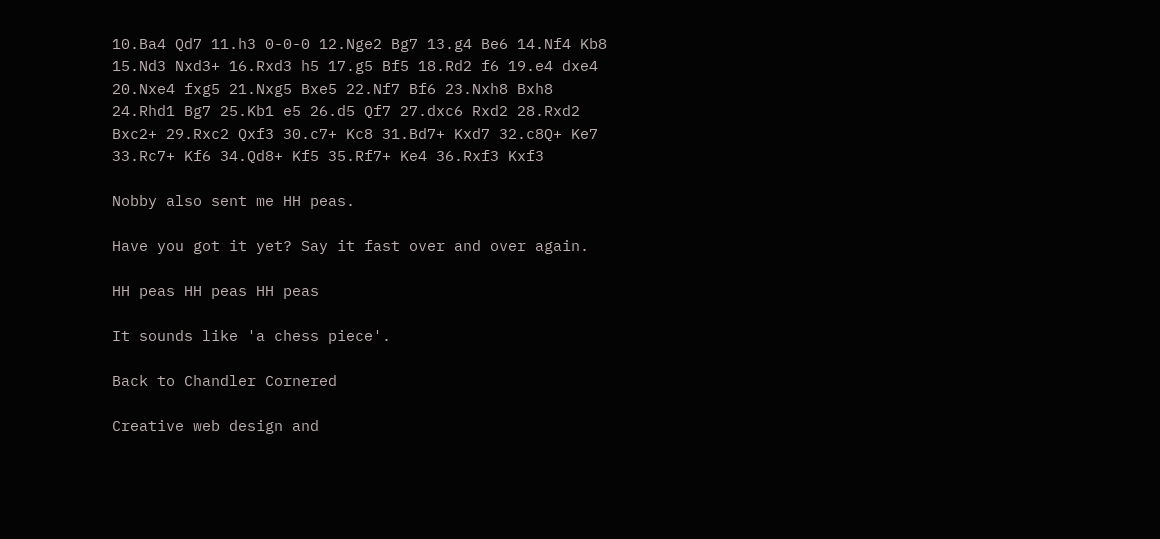10.Ba4 Qd7 11.h3 0-0-0 12.Nge2 Bg7 13.g4 Be6 14.Nf4 Kb8 15.Nd3 Nxd3+ 16.Rxd3 h5 17.g5 Bf5 18.Rd2 f6 19.e4 dxe4 20.Nxe4 fxg5 21.Nxg5 Bxe5 22.Nf7 Bf6 23.Nxh8 Bxh8 24.Rhd1 Bg7 25.Kb1 e5 26.d5 Qf7 27.dxc6 Rxd2 28.Rxd2 Bxc2+ 29.Rxc2 Qxf3 30.c7+ Kc8 31.Bd7+ Kxd7 32.c8Q+ Ke7 33.Rc7+ Kf6 34.Qd8+ Kf5 35.Rf7+ Ke4 36.Rxf3 Kxf3

Nobby also sent me HH peas.

Have you got it yet? Say it fast over and over again.

HH peas HH peas HH peas

It sounds like 'a chess piece'.

Back to Chandler Cornered

Creative web design and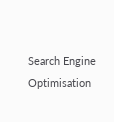Search Engine Optimisation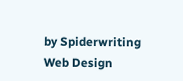by Spiderwriting Web Design